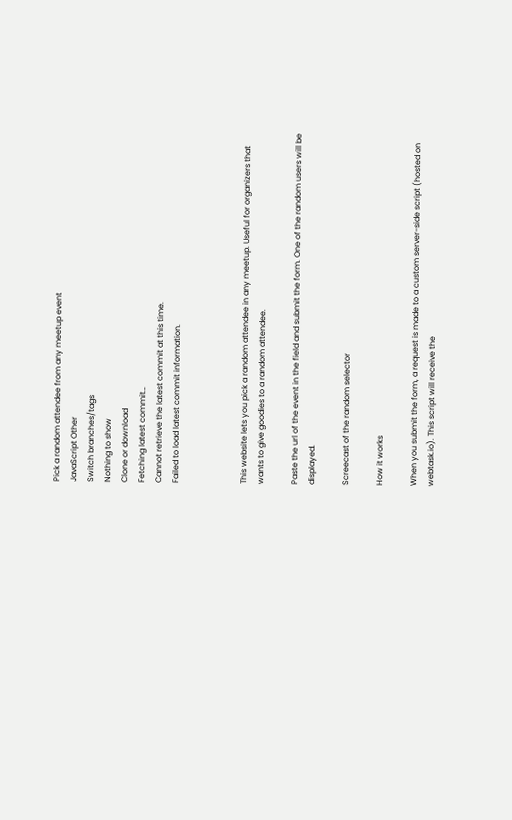Pick a random attendee from any meetup event
JavaScript Other
Switch branches/tags
Nothing to show
Clone or download
Fetching latest commit…
Cannot retrieve the latest commit at this time.
Failed to load latest commit information.



This website lets you pick a random attendee in any meetup. Useful for organizers that wants to give goodies to a random attendee.

Paste the url of the event in the field and submit the form. One of the random users will be displayed.

Screecast of the random selector

How it works

When you submit the form, a request is made to a custom server-side script (hosted on webtask.io). This script will receive the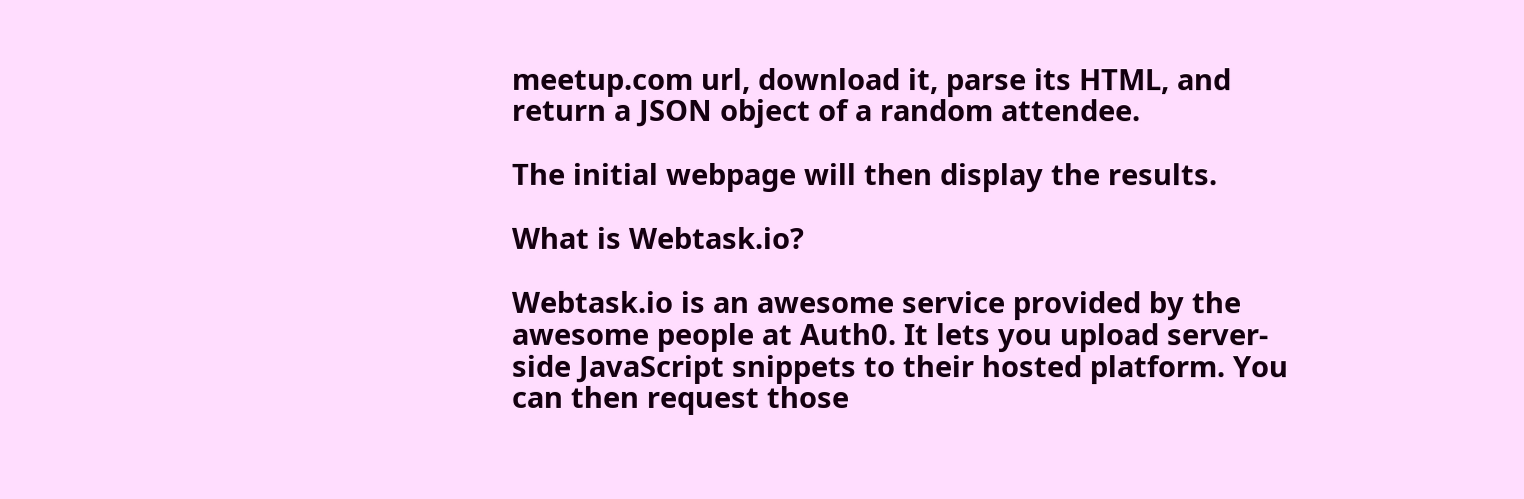meetup.com url, download it, parse its HTML, and return a JSON object of a random attendee.

The initial webpage will then display the results.

What is Webtask.io?

Webtask.io is an awesome service provided by the awesome people at Auth0. It lets you upload server-side JavaScript snippets to their hosted platform. You can then request those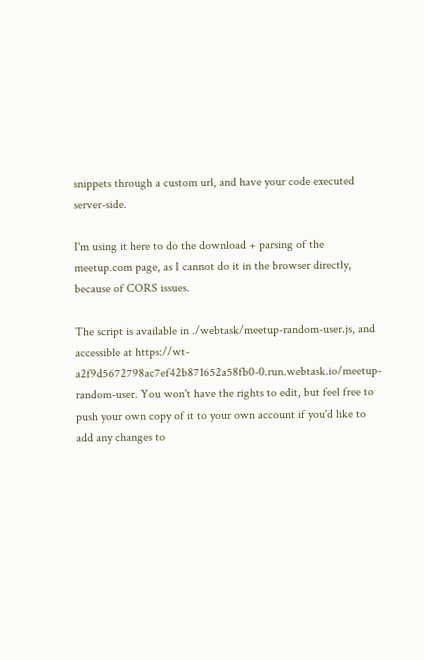snippets through a custom url, and have your code executed server-side.

I'm using it here to do the download + parsing of the meetup.com page, as I cannot do it in the browser directly, because of CORS issues.

The script is available in ./webtask/meetup-random-user.js, and accessible at https://wt-a2f9d5672798ac7ef42b871652a58fb0-0.run.webtask.io/meetup-random-user. You won't have the rights to edit, but feel free to push your own copy of it to your own account if you'd like to add any changes to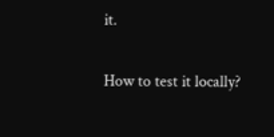it.

How to test it locally?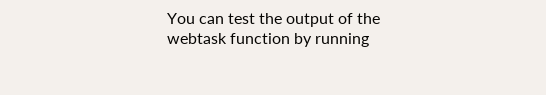You can test the output of the webtask function by running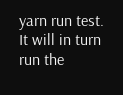yarn run test. It will in turn run the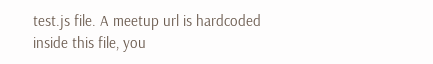test.js file. A meetup url is hardcoded inside this file, you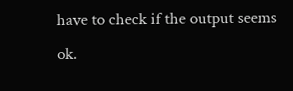have to check if the output seems ok.